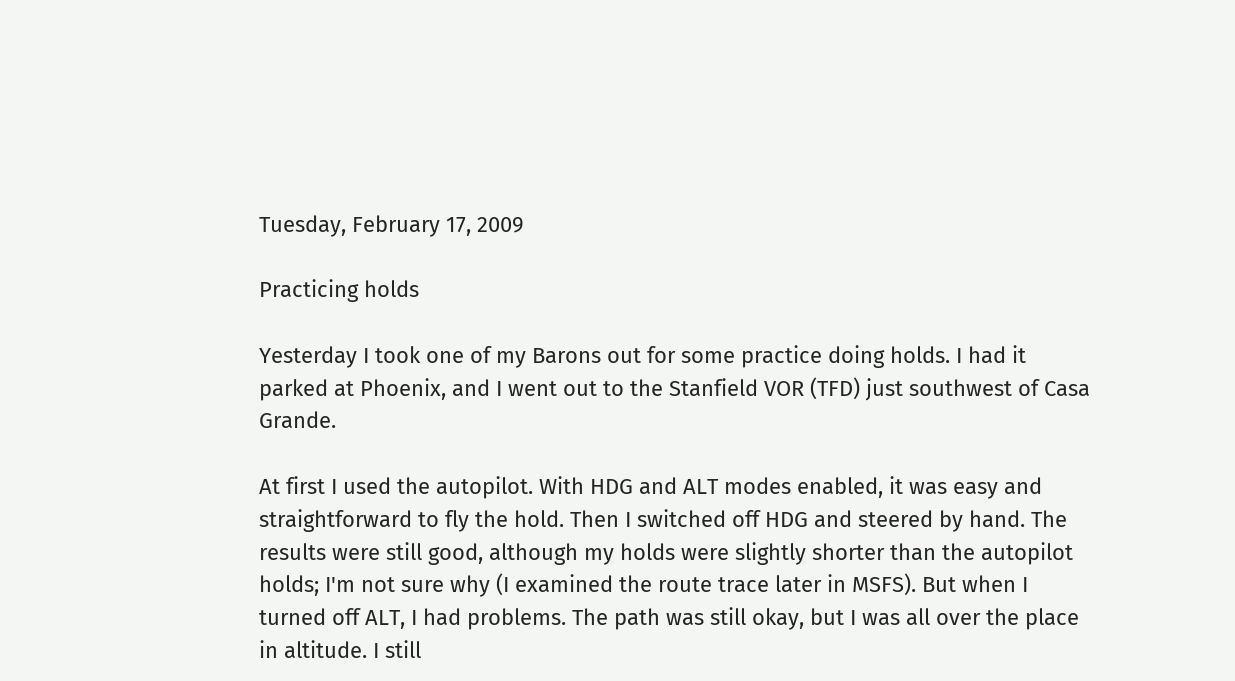Tuesday, February 17, 2009

Practicing holds

Yesterday I took one of my Barons out for some practice doing holds. I had it parked at Phoenix, and I went out to the Stanfield VOR (TFD) just southwest of Casa Grande.

At first I used the autopilot. With HDG and ALT modes enabled, it was easy and straightforward to fly the hold. Then I switched off HDG and steered by hand. The results were still good, although my holds were slightly shorter than the autopilot holds; I'm not sure why (I examined the route trace later in MSFS). But when I turned off ALT, I had problems. The path was still okay, but I was all over the place in altitude. I still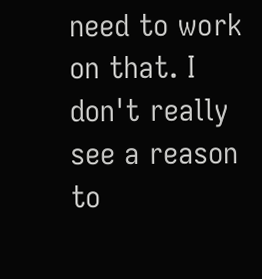need to work on that. I don't really see a reason to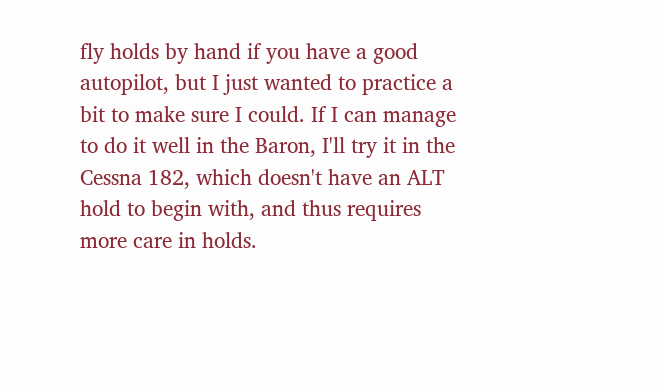fly holds by hand if you have a good autopilot, but I just wanted to practice a bit to make sure I could. If I can manage to do it well in the Baron, I'll try it in the Cessna 182, which doesn't have an ALT hold to begin with, and thus requires more care in holds.